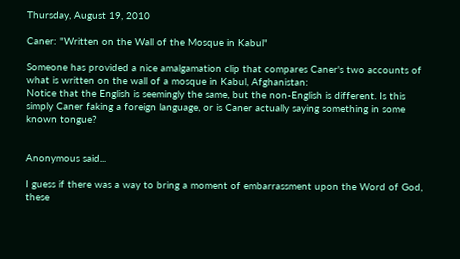Thursday, August 19, 2010

Caner: "Written on the Wall of the Mosque in Kabul"

Someone has provided a nice amalgamation clip that compares Caner's two accounts of what is written on the wall of a mosque in Kabul, Afghanistan:
Notice that the English is seemingly the same, but the non-English is different. Is this simply Caner faking a foreign language, or is Caner actually saying something in some known tongue?


Anonymous said...

I guess if there was a way to bring a moment of embarrassment upon the Word of God, these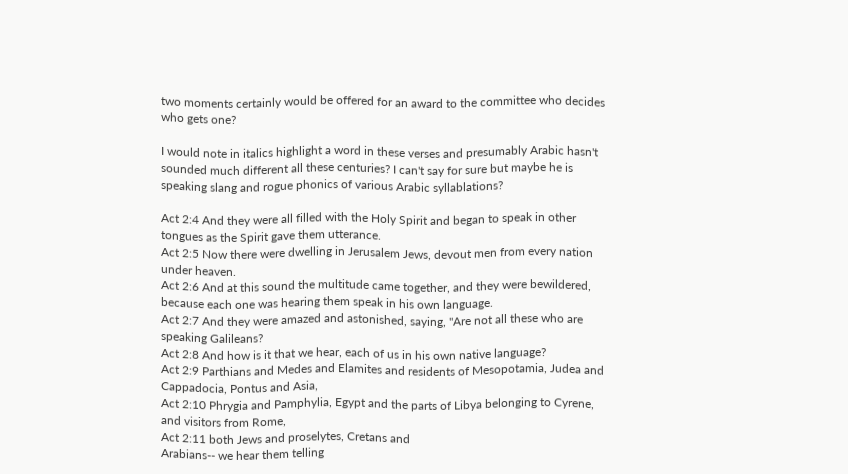two moments certainly would be offered for an award to the committee who decides who gets one?

I would note in italics highlight a word in these verses and presumably Arabic hasn't sounded much different all these centuries? I can't say for sure but maybe he is speaking slang and rogue phonics of various Arabic syllablations?

Act 2:4 And they were all filled with the Holy Spirit and began to speak in other tongues as the Spirit gave them utterance.
Act 2:5 Now there were dwelling in Jerusalem Jews, devout men from every nation under heaven.
Act 2:6 And at this sound the multitude came together, and they were bewildered, because each one was hearing them speak in his own language.
Act 2:7 And they were amazed and astonished, saying, "Are not all these who are speaking Galileans?
Act 2:8 And how is it that we hear, each of us in his own native language?
Act 2:9 Parthians and Medes and Elamites and residents of Mesopotamia, Judea and Cappadocia, Pontus and Asia,
Act 2:10 Phrygia and Pamphylia, Egypt and the parts of Libya belonging to Cyrene, and visitors from Rome,
Act 2:11 both Jews and proselytes, Cretans and
Arabians-- we hear them telling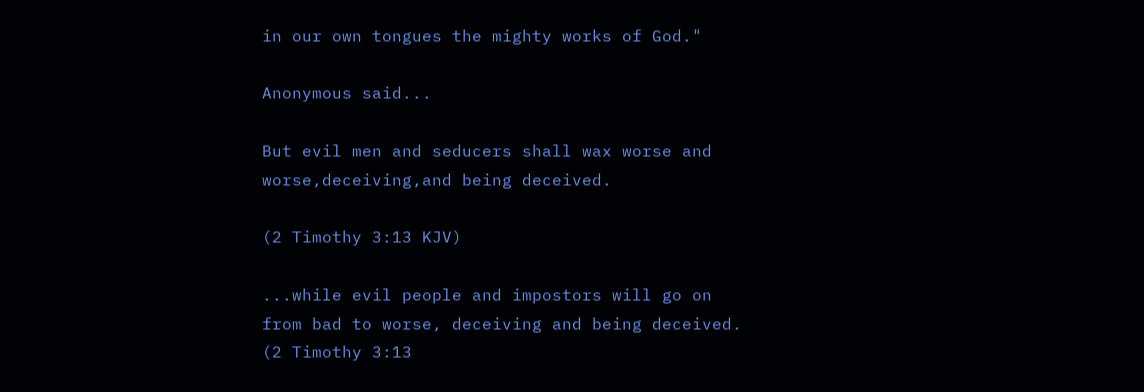in our own tongues the mighty works of God."

Anonymous said...

But evil men and seducers shall wax worse and worse,deceiving,and being deceived.

(2 Timothy 3:13 KJV)

...while evil people and impostors will go on from bad to worse, deceiving and being deceived.
(2 Timothy 3:13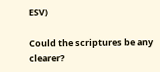ESV)

Could the scriptures be any clearer?